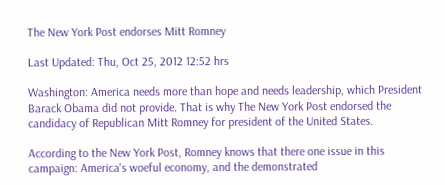The New York Post endorses Mitt Romney

Last Updated: Thu, Oct 25, 2012 12:52 hrs

Washington: America needs more than hope and needs leadership, which President Barack Obama did not provide. That is why The New York Post endorsed the candidacy of Republican Mitt Romney for president of the United States.

According to the New York Post, Romney knows that there one issue in this campaign: America's woeful economy, and the demonstrated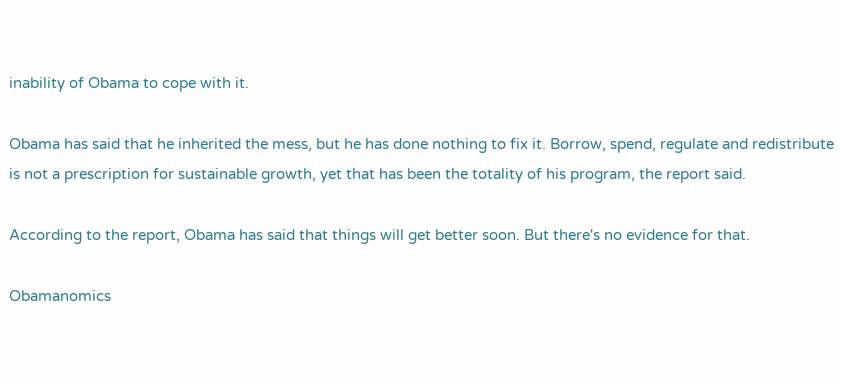inability of Obama to cope with it.

Obama has said that he inherited the mess, but he has done nothing to fix it. Borrow, spend, regulate and redistribute is not a prescription for sustainable growth, yet that has been the totality of his program, the report said.

According to the report, Obama has said that things will get better soon. But there's no evidence for that.

Obamanomics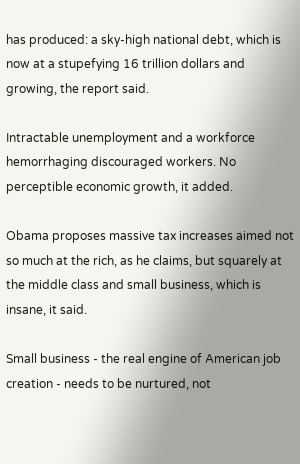has produced: a sky-high national debt, which is now at a stupefying 16 trillion dollars and growing, the report said.

Intractable unemployment and a workforce hemorrhaging discouraged workers. No perceptible economic growth, it added.

Obama proposes massive tax increases aimed not so much at the rich, as he claims, but squarely at the middle class and small business, which is insane, it said.

Small business - the real engine of American job creation - needs to be nurtured, not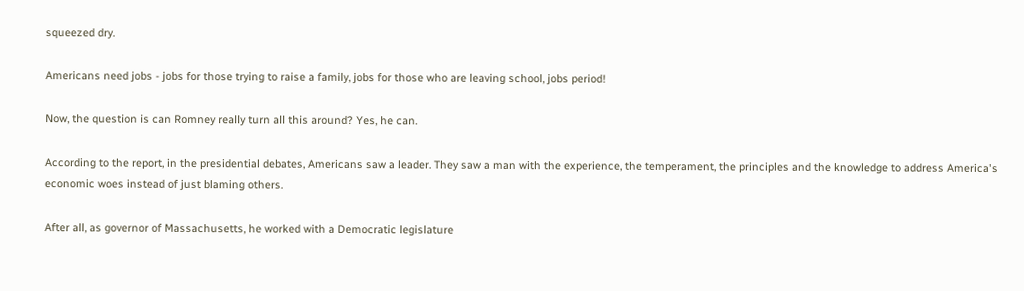squeezed dry.

Americans need jobs - jobs for those trying to raise a family, jobs for those who are leaving school, jobs period!

Now, the question is can Romney really turn all this around? Yes, he can.

According to the report, in the presidential debates, Americans saw a leader. They saw a man with the experience, the temperament, the principles and the knowledge to address America's economic woes instead of just blaming others.

After all, as governor of Massachusetts, he worked with a Democratic legislature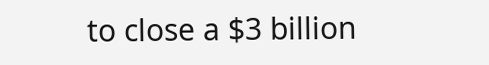to close a $3 billion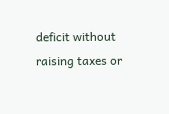deficit without raising taxes or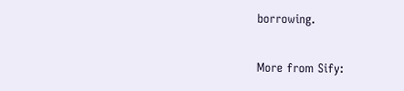borrowing.

More from Sify: